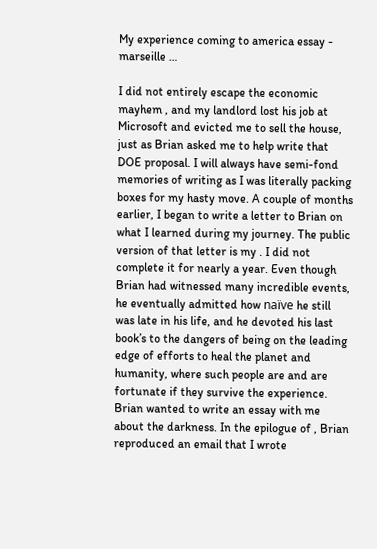My experience coming to america essay - marseille …

I did not entirely escape the economic mayhem , and my landlord lost his job at Microsoft and evicted me to sell the house, just as Brian asked me to help write that DOE proposal. I will always have semi-fond memories of writing as I was literally packing boxes for my hasty move. A couple of months earlier, I began to write a letter to Brian on what I learned during my journey. The public version of that letter is my . I did not complete it for nearly a year. Even though Brian had witnessed many incredible events, he eventually admitted how naïve he still was late in his life, and he devoted his last book’s to the dangers of being on the leading edge of efforts to heal the planet and humanity, where such people are and are fortunate if they survive the experience. Brian wanted to write an essay with me about the darkness. In the epilogue of , Brian reproduced an email that I wrote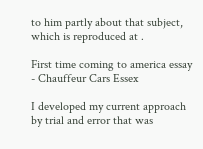to him partly about that subject, which is reproduced at .

First time coming to america essay - Chauffeur Cars Essex

I developed my current approach by trial and error that was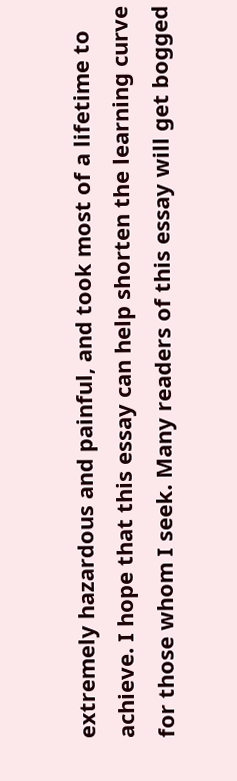extremely hazardous and painful, and took most of a lifetime to achieve. I hope that this essay can help shorten the learning curve for those whom I seek. Many readers of this essay will get bogged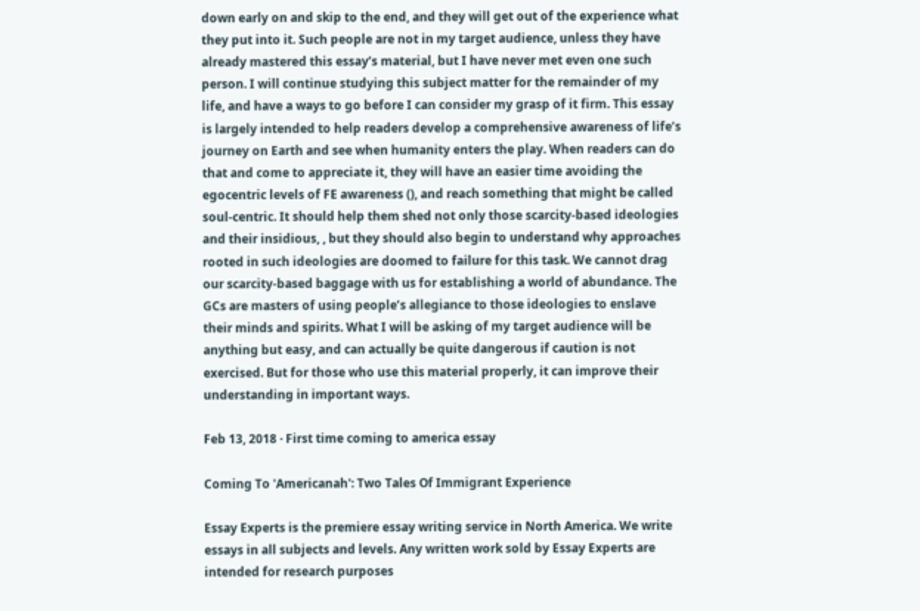down early on and skip to the end, and they will get out of the experience what they put into it. Such people are not in my target audience, unless they have already mastered this essay’s material, but I have never met even one such person. I will continue studying this subject matter for the remainder of my life, and have a ways to go before I can consider my grasp of it firm. This essay is largely intended to help readers develop a comprehensive awareness of life’s journey on Earth and see when humanity enters the play. When readers can do that and come to appreciate it, they will have an easier time avoiding the egocentric levels of FE awareness (), and reach something that might be called soul-centric. It should help them shed not only those scarcity-based ideologies and their insidious, , but they should also begin to understand why approaches rooted in such ideologies are doomed to failure for this task. We cannot drag our scarcity-based baggage with us for establishing a world of abundance. The GCs are masters of using people’s allegiance to those ideologies to enslave their minds and spirits. What I will be asking of my target audience will be anything but easy, and can actually be quite dangerous if caution is not exercised. But for those who use this material properly, it can improve their understanding in important ways.

Feb 13, 2018 · First time coming to america essay

Coming To 'Americanah': Two Tales Of Immigrant Experience

Essay Experts is the premiere essay writing service in North America. We write essays in all subjects and levels. Any written work sold by Essay Experts are intended for research purposes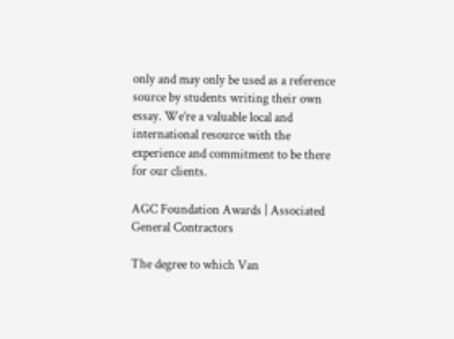only and may only be used as a reference source by students writing their own essay. We’re a valuable local and international resource with the experience and commitment to be there for our clients.

AGC Foundation Awards | Associated General Contractors

The degree to which Van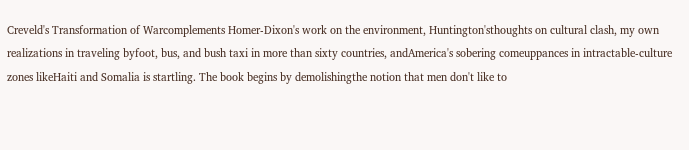Creveld's Transformation of Warcomplements Homer-Dixon's work on the environment, Huntington'sthoughts on cultural clash, my own realizations in traveling byfoot, bus, and bush taxi in more than sixty countries, andAmerica's sobering comeuppances in intractable-culture zones likeHaiti and Somalia is startling. The book begins by demolishingthe notion that men don't like to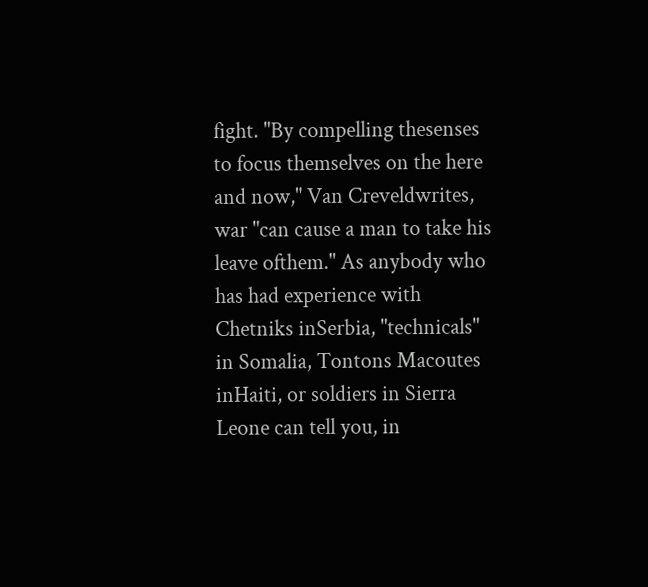fight. "By compelling thesenses to focus themselves on the here and now," Van Creveldwrites, war "can cause a man to take his leave ofthem." As anybody who has had experience with Chetniks inSerbia, "technicals" in Somalia, Tontons Macoutes inHaiti, or soldiers in Sierra Leone can tell you, in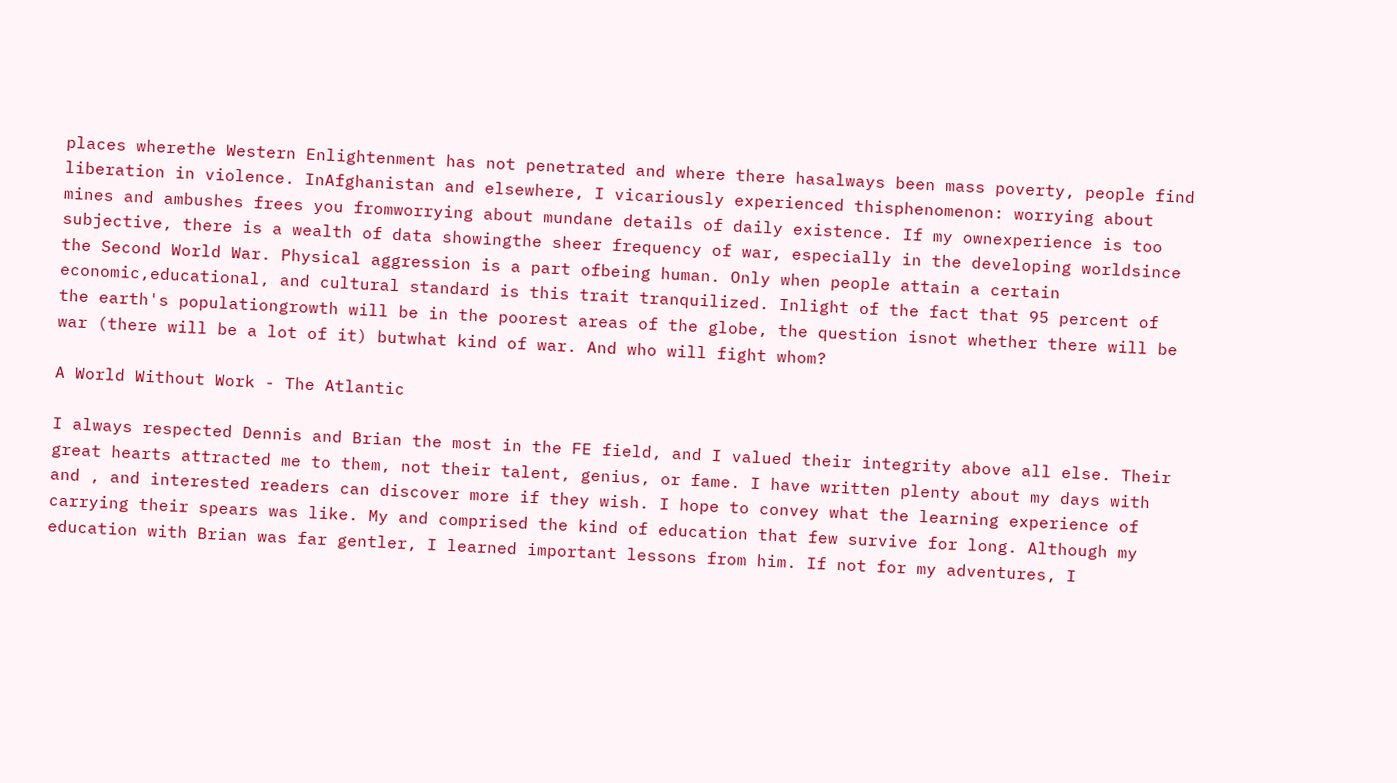places wherethe Western Enlightenment has not penetrated and where there hasalways been mass poverty, people find liberation in violence. InAfghanistan and elsewhere, I vicariously experienced thisphenomenon: worrying about mines and ambushes frees you fromworrying about mundane details of daily existence. If my ownexperience is too subjective, there is a wealth of data showingthe sheer frequency of war, especially in the developing worldsince the Second World War. Physical aggression is a part ofbeing human. Only when people attain a certain economic,educational, and cultural standard is this trait tranquilized. Inlight of the fact that 95 percent of the earth's populationgrowth will be in the poorest areas of the globe, the question isnot whether there will be war (there will be a lot of it) butwhat kind of war. And who will fight whom?

A World Without Work - The Atlantic

I always respected Dennis and Brian the most in the FE field, and I valued their integrity above all else. Their great hearts attracted me to them, not their talent, genius, or fame. I have written plenty about my days with and , and interested readers can discover more if they wish. I hope to convey what the learning experience of carrying their spears was like. My and comprised the kind of education that few survive for long. Although my education with Brian was far gentler, I learned important lessons from him. If not for my adventures, I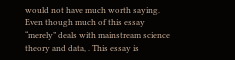would not have much worth saying. Even though much of this essay “merely” deals with mainstream science theory and data, . This essay is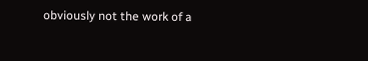obviously not the work of a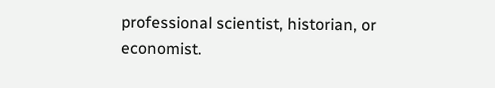professional scientist, historian, or economist.